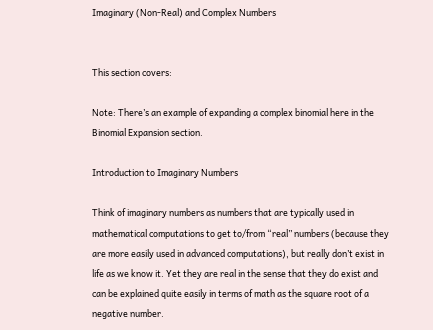Imaginary (Non-Real) and Complex Numbers


This section covers:

Note: There’s an example of expanding a complex binomial here in the Binomial Expansion section.

Introduction to Imaginary Numbers

Think of imaginary numbers as numbers that are typically used in mathematical computations to get to/from “real” numbers (because they are more easily used in advanced computations), but really don’t exist in life as we know it. Yet they are real in the sense that they do exist and can be explained quite easily in terms of math as the square root of a negative number.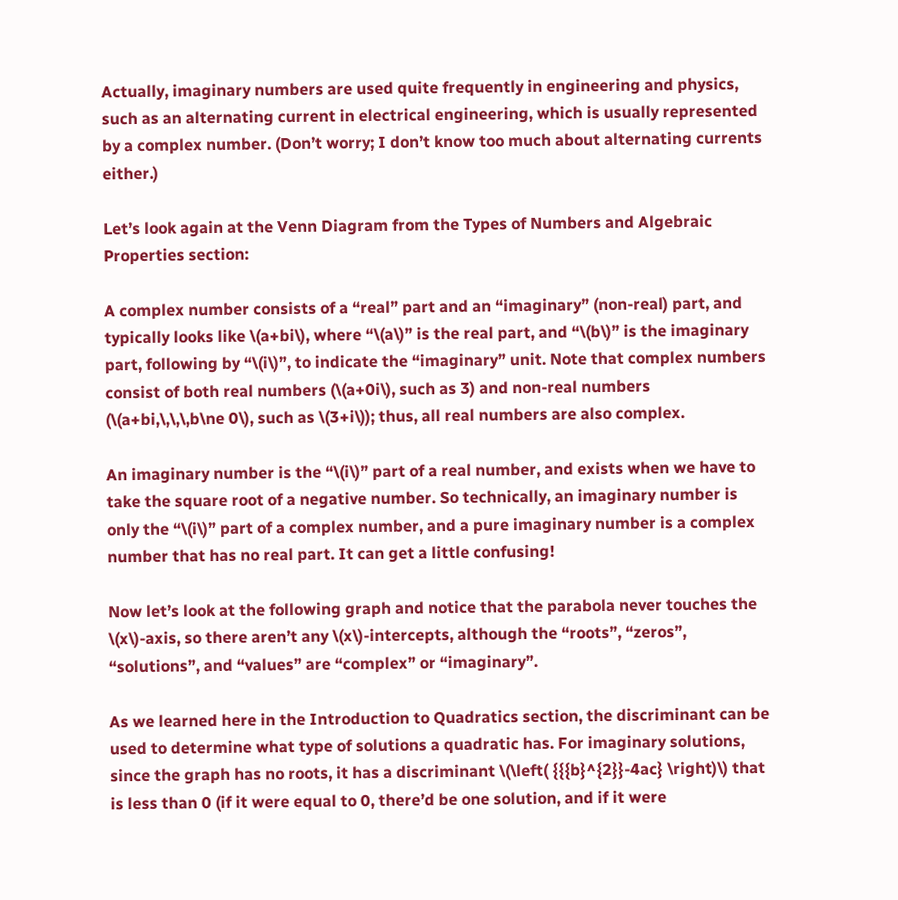Actually, imaginary numbers are used quite frequently in engineering and physics, such as an alternating current in electrical engineering, which is usually represented by a complex number. (Don’t worry; I don’t know too much about alternating currents either.)

Let’s look again at the Venn Diagram from the Types of Numbers and Algebraic Properties section:

A complex number consists of a “real” part and an “imaginary” (non-real) part, and typically looks like \(a+bi\), where “\(a\)” is the real part, and “\(b\)” is the imaginary part, following by “\(i\)”, to indicate the “imaginary” unit. Note that complex numbers consist of both real numbers (\(a+0i\), such as 3) and non-real numbers (\(a+bi,\,\,\,b\ne 0\), such as \(3+i\)); thus, all real numbers are also complex.

An imaginary number is the “\(i\)” part of a real number, and exists when we have to take the square root of a negative number. So technically, an imaginary number is only the “\(i\)” part of a complex number, and a pure imaginary number is a complex number that has no real part. It can get a little confusing!

Now let’s look at the following graph and notice that the parabola never touches the \(x\)-axis, so there aren’t any \(x\)-intercepts, although the “roots”, “zeros”, “solutions”, and “values” are “complex” or “imaginary”.

As we learned here in the Introduction to Quadratics section, the discriminant can be used to determine what type of solutions a quadratic has. For imaginary solutions, since the graph has no roots, it has a discriminant \(\left( {{{b}^{2}}-4ac} \right)\) that is less than 0 (if it were equal to 0, there’d be one solution, and if it were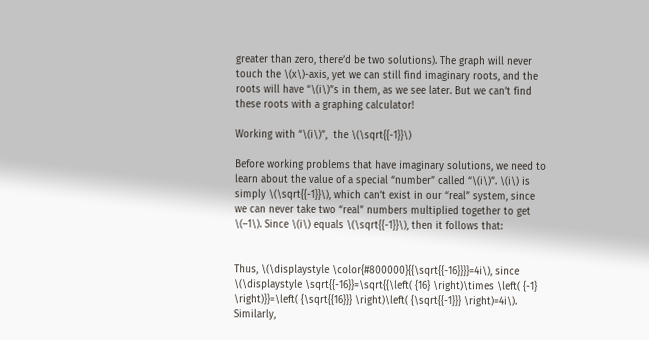greater than zero, there’d be two solutions). The graph will never touch the \(x\)-axis, yet we can still find imaginary roots, and the roots will have “\(i\)”s in them, as we see later. But we can’t find these roots with a graphing calculator!

Working with “\(i\)”,  the \(\sqrt{{-1}}\)

Before working problems that have imaginary solutions, we need to learn about the value of a special “number” called “\(i\)”. \(i\) is simply \(\sqrt{{-1}}\), which can’t exist in our “real” system, since we can never take two “real” numbers multiplied together to get \(–1\). Since \(i\) equals \(\sqrt{{-1}}\), then it follows that:


Thus, \(\displaystyle \color{#800000}{{\sqrt{{-16}}}}=4i\), since \(\displaystyle \sqrt{{-16}}=\sqrt{{\left( {16} \right)\times \left( {-1} \right)}}=\left( {\sqrt{{16}}} \right)\left( {\sqrt{{-1}}} \right)=4i\). Similarly,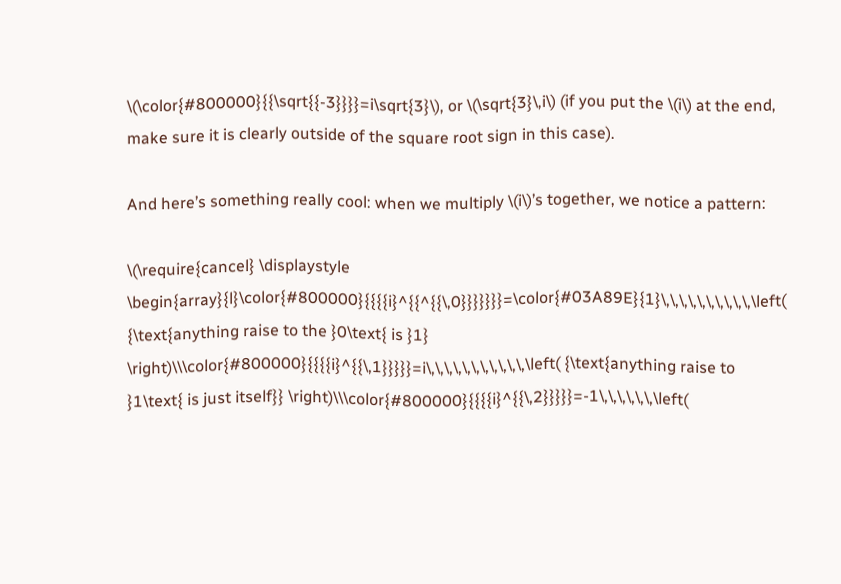\(\color{#800000}{{\sqrt{{-3}}}}=i\sqrt{3}\), or \(\sqrt{3}\,i\) (if you put the \(i\) at the end, make sure it is clearly outside of the square root sign in this case).

And here’s something really cool: when we multiply \(i\)’s together, we notice a pattern:

\(\require{cancel} \displaystyle \begin{array}{l}\color{#800000}{{{{i}^{{^{{\,0}}}}}}}=\color{#03A89E}{1}\,\,\,\,\,\,\,\,\,\,\left( {\text{anything raise to the }0\text{ is }1} \right)\\\color{#800000}{{{{i}^{{\,1}}}}}=i\,\,\,\,\,\,\,\,\,\,\,\left( {\text{anything raise to }1\text{ is just itself}} \right)\\\color{#800000}{{{{i}^{{\,2}}}}}=-1\,\,\,\,\,\,\left(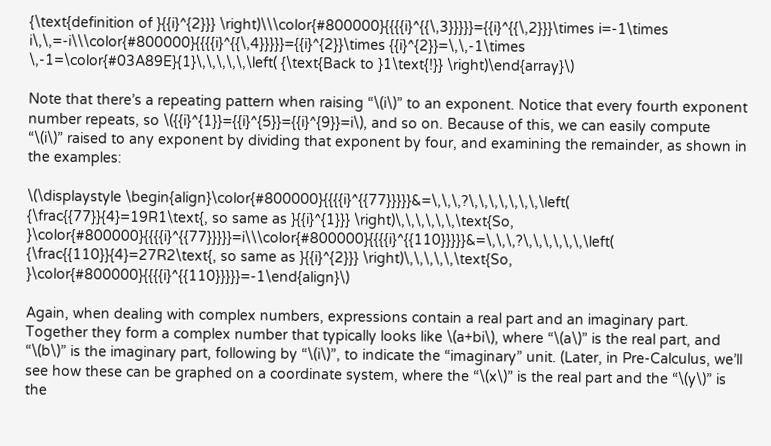{\text{definition of }{{i}^{2}}} \right)\\\color{#800000}{{{{i}^{{\,3}}}}}={{i}^{{\,2}}}\times i=-1\times i\,\,=-i\\\color{#800000}{{{{i}^{{\,4}}}}}={{i}^{2}}\times {{i}^{2}}=\,\,-1\times \,-1=\color{#03A89E}{1}\,\,\,\,\,\left( {\text{Back to }1\text{!}} \right)\end{array}\)

Note that there’s a repeating pattern when raising “\(i\)” to an exponent. Notice that every fourth exponent number repeats, so \({{i}^{1}}={{i}^{5}}={{i}^{9}}=i\), and so on. Because of this, we can easily compute “\(i\)” raised to any exponent by dividing that exponent by four, and examining the remainder, as shown in the examples:

\(\displaystyle \begin{align}\color{#800000}{{{{i}^{{77}}}}}&=\,\,\,?\,\,\,\,\,\,\,\left( {\frac{{77}}{4}=19R1\text{, so same as }{{i}^{1}}} \right)\,\,\,\,\,\,\text{So, }\color{#800000}{{{{i}^{{77}}}}}=i\\\color{#800000}{{{{i}^{{110}}}}}&=\,\,\,?\,\,\,\,\,\,\left( {\frac{{110}}{4}=27R2\text{, so same as }{{i}^{2}}} \right)\,\,\,\,\,\text{So, }\color{#800000}{{{{i}^{{110}}}}}=-1\end{align}\)

Again, when dealing with complex numbers, expressions contain a real part and an imaginary part. Together they form a complex number that typically looks like \(a+bi\), where “\(a\)” is the real part, and “\(b\)” is the imaginary part, following by “\(i\)”, to indicate the “imaginary” unit. (Later, in Pre-Calculus, we’ll see how these can be graphed on a coordinate system, where the “\(x\)” is the real part and the “\(y\)” is the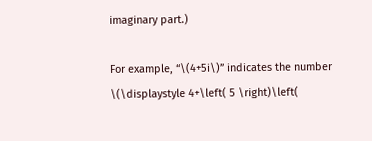imaginary part.)

For example, “\(4+5i\)” indicates the number \(\displaystyle 4+\left( 5 \right)\left(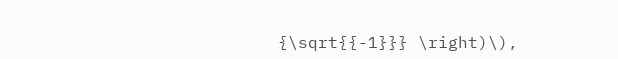{\sqrt{{-1}}} \right)\),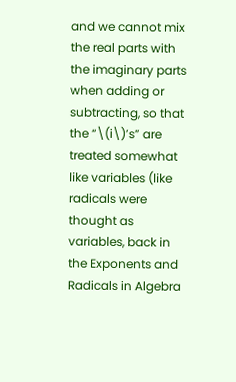and we cannot mix the real parts with the imaginary parts when adding or subtracting, so that the “\(i\)’s” are treated somewhat like variables (like radicals were thought as variables, back in the Exponents and Radicals in Algebra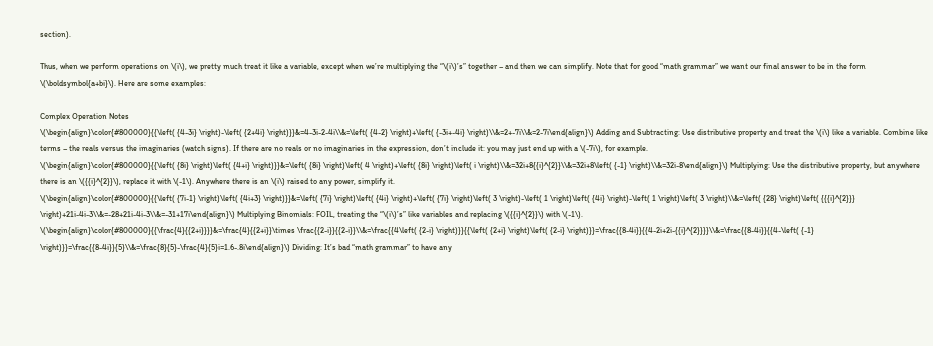section).

Thus, when we perform operations on \(i\), we pretty much treat it like a variable, except when we’re multiplying the “\(i\)’s” together – and then we can simplify. Note that for good “math grammar” we want our final answer to be in the form \(\boldsymbol{a+bi}\). Here are some examples:

Complex Operation Notes
\(\begin{align}\color{#800000}{{\left( {4-3i} \right)-\left( {2+4i} \right)}}&=4-3i-2-4i\\&=\left( {4-2} \right)+\left( {-3i+-4i} \right)\\&=2+-7i\\&=2-7i\end{align}\) Adding and Subtracting: Use distributive property and treat the \(i\) like a variable. Combine like terms – the reals versus the imaginaries (watch signs). If there are no reals or no imaginaries in the expression, don’t include it: you may just end up with a \(-7i\), for example.
\(\begin{align}\color{#800000}{{\left( {8i} \right)\left( {4+i} \right)}}&=\left( {8i} \right)\left( 4 \right)+\left( {8i} \right)\left( i \right)\\&=32i+8{{i}^{2}}\\&=32i+8\left( {-1} \right)\\&=32i-8\end{align}\) Multiplying: Use the distributive property, but anywhere there is an \({{i}^{2}}\), replace it with \(-1\). Anywhere there is an \(i\) raised to any power, simplify it.
\(\begin{align}\color{#800000}{{\left( {7i-1} \right)\left( {4i+3} \right)}}&=\left( {7i} \right)\left( {4i} \right)+\left( {7i} \right)\left( 3 \right)-\left( 1 \right)\left( {4i} \right)-\left( 1 \right)\left( 3 \right)\\&=\left( {28} \right)\left( {{{i}^{2}}} \right)+21i-4i-3\\&=-28+21i-4i-3\\&=-31+17i\end{align}\) Multiplying Binomials: FOIL, treating the “\(i\)’s” like variables and replacing \({{i}^{2}}\) with \(-1\).
\(\begin{align}\color{#800000}{{\frac{4}{{2+i}}}}&=\frac{4}{{2+i}}\times \frac{{2-i}}{{2-i}}\\&=\frac{{4\left( {2-i} \right)}}{{\left( {2+i} \right)\left( {2-i} \right)}}=\frac{{8-4i}}{{4-2i+2i-{{i}^{2}}}}\\&=\frac{{8-4i}}{{4-\left( {-1} \right)}}=\frac{{8-4i}}{5}\\&=\frac{8}{5}-\frac{4}{5}i=1.6-.8i\end{align}\) Dividing: It’s bad “math grammar” to have any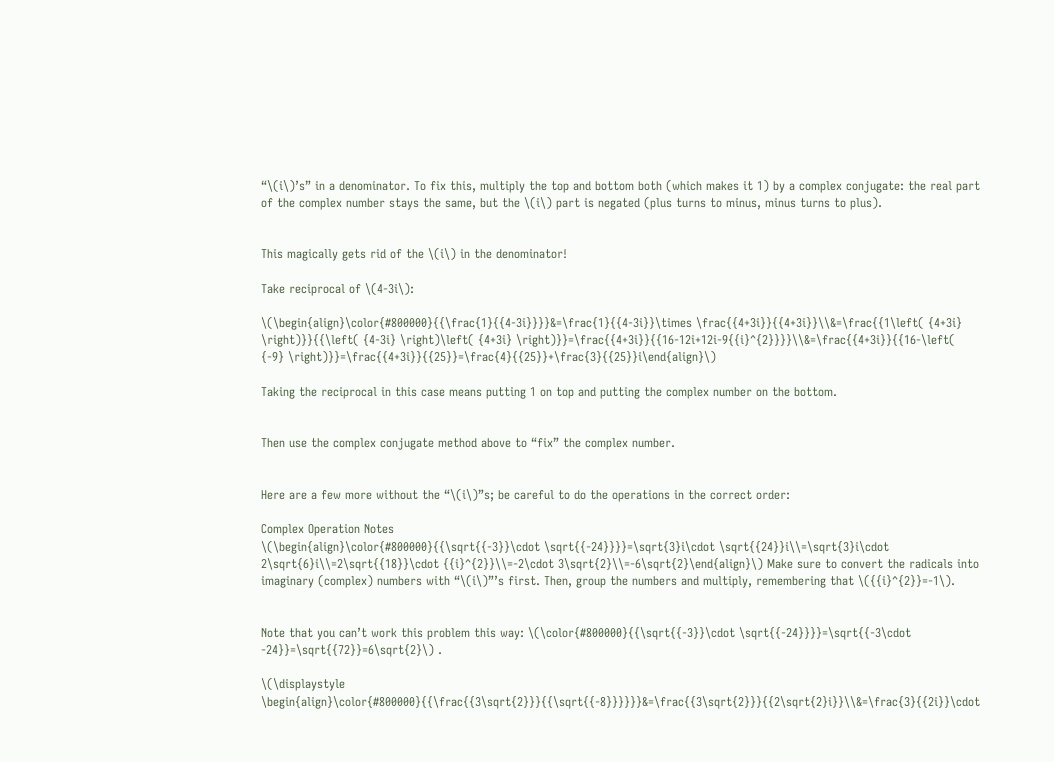“\(i\)’s” in a denominator. To fix this, multiply the top and bottom both (which makes it 1) by a complex conjugate: the real part of the complex number stays the same, but the \(i\) part is negated (plus turns to minus, minus turns to plus).


This magically gets rid of the \(i\) in the denominator!

Take reciprocal of \(4-3i\):

\(\begin{align}\color{#800000}{{\frac{1}{{4-3i}}}}&=\frac{1}{{4-3i}}\times \frac{{4+3i}}{{4+3i}}\\&=\frac{{1\left( {4+3i} \right)}}{{\left( {4-3i} \right)\left( {4+3i} \right)}}=\frac{{4+3i}}{{16-12i+12i-9{{i}^{2}}}}\\&=\frac{{4+3i}}{{16-\left( {-9} \right)}}=\frac{{4+3i}}{{25}}=\frac{4}{{25}}+\frac{3}{{25}}i\end{align}\)

Taking the reciprocal in this case means putting 1 on top and putting the complex number on the bottom.


Then use the complex conjugate method above to “fix” the complex number.


Here are a few more without the “\(i\)”s; be careful to do the operations in the correct order:

Complex Operation Notes
\(\begin{align}\color{#800000}{{\sqrt{{-3}}\cdot \sqrt{{-24}}}}=\sqrt{3}i\cdot \sqrt{{24}}i\\=\sqrt{3}i\cdot 2\sqrt{6}i\\=2\sqrt{{18}}\cdot {{i}^{2}}\\=-2\cdot 3\sqrt{2}\\=-6\sqrt{2}\end{align}\) Make sure to convert the radicals into imaginary (complex) numbers with “\(i\)”’s first. Then, group the numbers and multiply, remembering that \({{i}^{2}}=-1\).


Note that you can’t work this problem this way: \(\color{#800000}{{\sqrt{{-3}}\cdot \sqrt{{-24}}}}=\sqrt{{-3\cdot -24}}=\sqrt{{72}}=6\sqrt{2}\) .

\(\displaystyle \begin{align}\color{#800000}{{\frac{{3\sqrt{2}}}{{\sqrt{{-8}}}}}}&=\frac{{3\sqrt{2}}}{{2\sqrt{2}i}}\\&=\frac{3}{{2i}}\cdot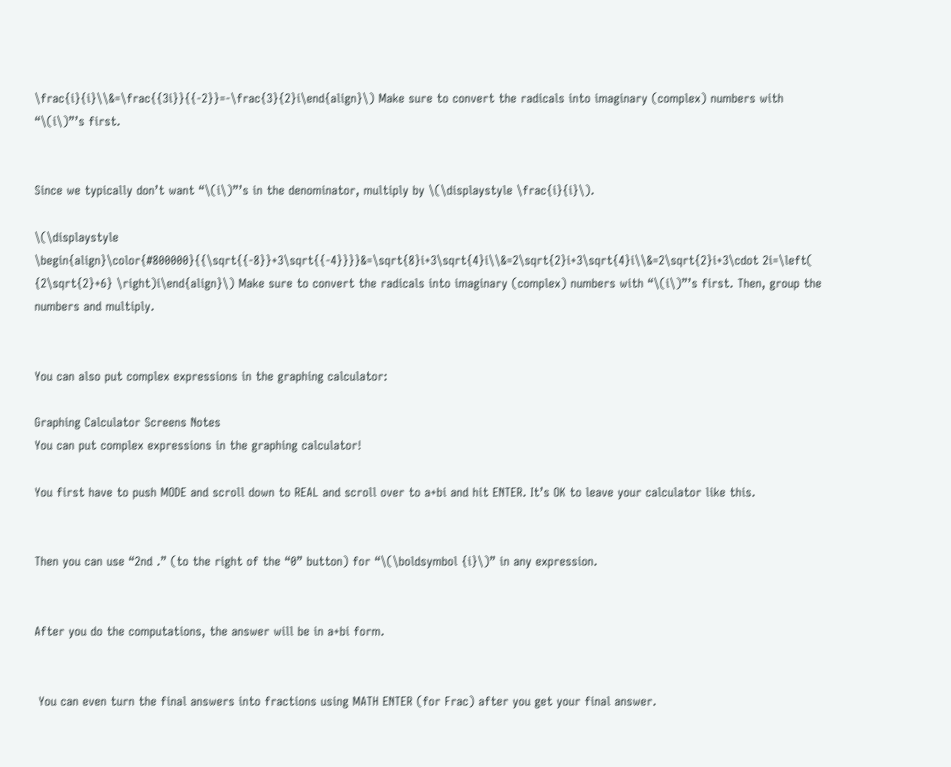\frac{i}{i}\\&=\frac{{3i}}{{-2}}=-\frac{3}{2}i\end{align}\) Make sure to convert the radicals into imaginary (complex) numbers with “\(i\)”’s first.


Since we typically don’t want “\(i\)”’s in the denominator, multiply by \(\displaystyle \frac{i}{i}\).

\(\displaystyle \begin{align}\color{#800000}{{\sqrt{{-8}}+3\sqrt{{-4}}}}&=\sqrt{8}i+3\sqrt{4}i\\&=2\sqrt{2}i+3\sqrt{4}i\\&=2\sqrt{2}i+3\cdot 2i=\left( {2\sqrt{2}+6} \right)i\end{align}\) Make sure to convert the radicals into imaginary (complex) numbers with “\(i\)”’s first. Then, group the numbers and multiply.


You can also put complex expressions in the graphing calculator:

Graphing Calculator Screens Notes
You can put complex expressions in the graphing calculator!

You first have to push MODE and scroll down to REAL and scroll over to a+bi and hit ENTER. It’s OK to leave your calculator like this.


Then you can use “2nd .” (to the right of the “0” button) for “\(\boldsymbol {i}\)” in any expression.


After you do the computations, the answer will be in a+bi form.


 You can even turn the final answers into fractions using MATH ENTER (for Frac) after you get your final answer.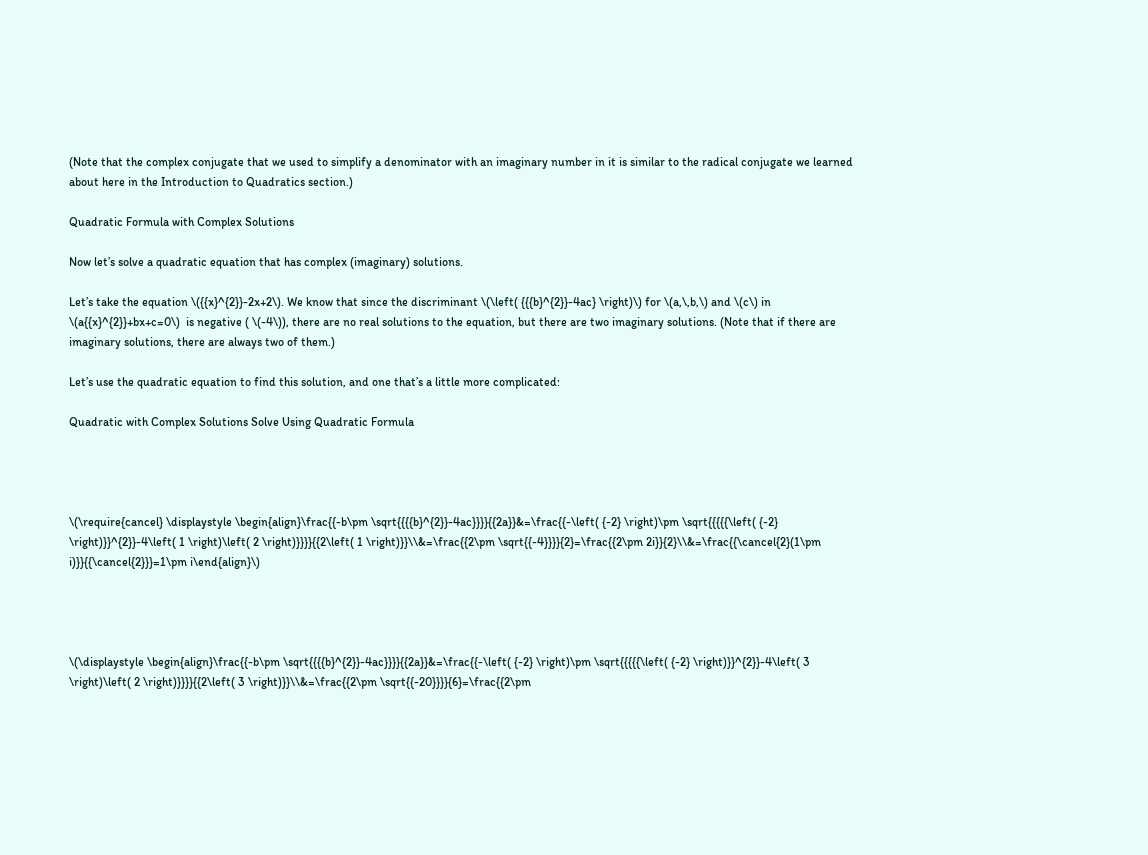(Note that the complex conjugate that we used to simplify a denominator with an imaginary number in it is similar to the radical conjugate we learned about here in the Introduction to Quadratics section.)

Quadratic Formula with Complex Solutions

Now let’s solve a quadratic equation that has complex (imaginary) solutions.

Let’s take the equation \({{x}^{2}}-2x+2\). We know that since the discriminant \(\left( {{{b}^{2}}-4ac} \right)\) for \(a,\,b,\) and \(c\) in  \(a{{x}^{2}}+bx+c=0\)  is negative ( \(-4\)), there are no real solutions to the equation, but there are two imaginary solutions. (Note that if there are imaginary solutions, there are always two of them.)

Let’s use the quadratic equation to find this solution, and one that’s a little more complicated:

Quadratic with Complex Solutions Solve Using Quadratic Formula




\(\require{cancel} \displaystyle \begin{align}\frac{{-b\pm \sqrt{{{{b}^{2}}-4ac}}}}{{2a}}&=\frac{{-\left( {-2} \right)\pm \sqrt{{{{{\left( {-2} \right)}}^{2}}-4\left( 1 \right)\left( 2 \right)}}}}{{2\left( 1 \right)}}\\&=\frac{{2\pm \sqrt{{-4}}}}{2}=\frac{{2\pm 2i}}{2}\\&=\frac{{\cancel{2}(1\pm i)}}{{\cancel{2}}}=1\pm i\end{align}\)




\(\displaystyle \begin{align}\frac{{-b\pm \sqrt{{{{b}^{2}}-4ac}}}}{{2a}}&=\frac{{-\left( {-2} \right)\pm \sqrt{{{{{\left( {-2} \right)}}^{2}}-4\left( 3 \right)\left( 2 \right)}}}}{{2\left( 3 \right)}}\\&=\frac{{2\pm \sqrt{{-20}}}}{6}=\frac{{2\pm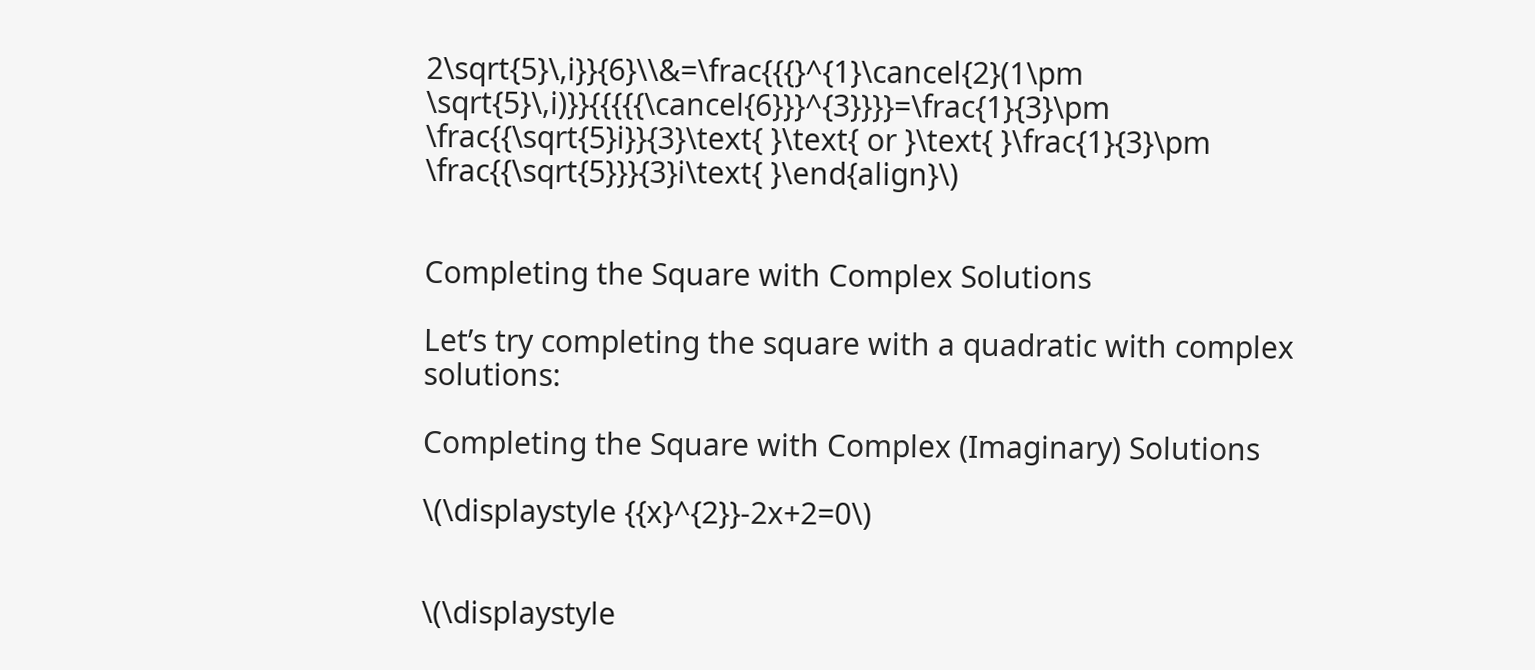2\sqrt{5}\,i}}{6}\\&=\frac{{{}^{1}\cancel{2}(1\pm \sqrt{5}\,i)}}{{{{{\cancel{6}}}^{3}}}}=\frac{1}{3}\pm \frac{{\sqrt{5}i}}{3}\text{ }\text{ or }\text{ }\frac{1}{3}\pm \frac{{\sqrt{5}}}{3}i\text{ }\end{align}\)


Completing the Square with Complex Solutions

Let’s try completing the square with a quadratic with complex solutions:

Completing the Square with Complex (Imaginary) Solutions

\(\displaystyle {{x}^{2}}-2x+2=0\)


\(\displaystyle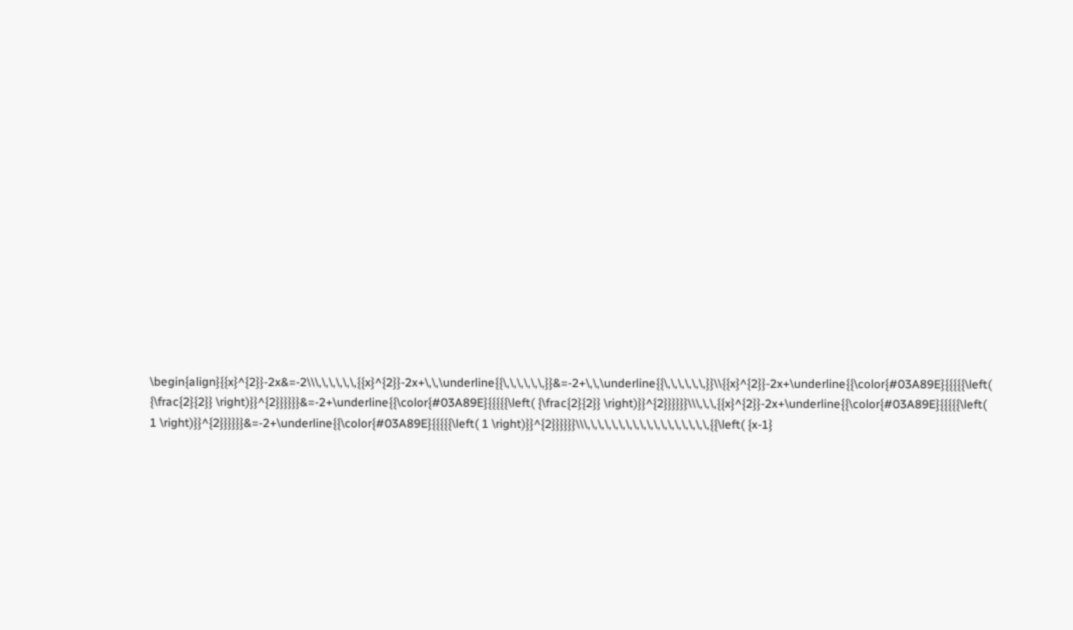\begin{align}{{x}^{2}}-2x&=-2\\\,\,\,\,\,\,{{x}^{2}}-2x+\,\,\underline{{\,\,\,\,\,\,}}&=-2+\,\,\underline{{\,\,\,\,\,\,}}\\{{x}^{2}}-2x+\underline{{\color{#03A89E}{{{{{\left( {\frac{2}{2}} \right)}}^{2}}}}}}&=-2+\underline{{\color{#03A89E}{{{{{\left( {\frac{2}{2}} \right)}}^{2}}}}}}\\\,\,\,{{x}^{2}}-2x+\underline{{\color{#03A89E}{{{{{\left( 1 \right)}}^{2}}}}}}&=-2+\underline{{\color{#03A89E}{{{{{\left( 1 \right)}}^{2}}}}}}\\\,\,\,\,\,\,\,\,\,\,\,\,\,\,\,\,\,\,{{\left( {x-1}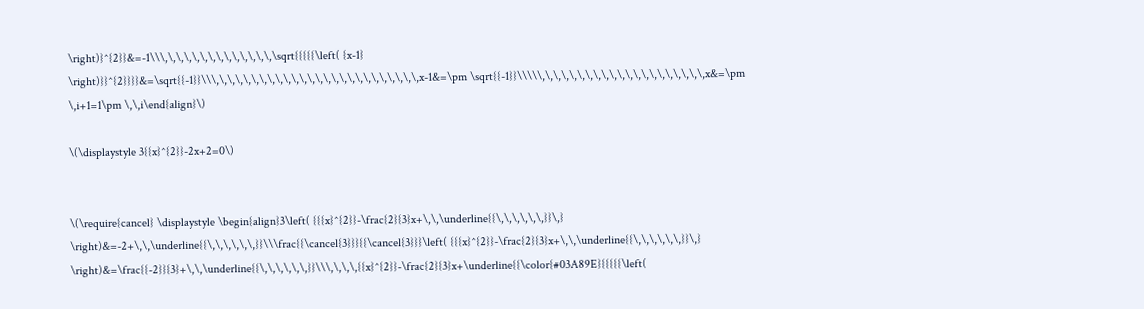\right)}^{2}}&=-1\\\,\,\,\,\,\,\,\,\,\,\,\,\,\,\sqrt{{{{{\left( {x-1} \right)}}^{2}}}}&=\sqrt{{-1}}\\\,\,\,\,\,\,\,\,\,\,\,\,\,\,\,\,\,\,\,\,\,\,\,\,\,\,x-1&=\pm \sqrt{{-1}}\\\\\,\,\,\,\,\,\,\,\,\,\,\,\,\,\,\,\,\,\,\,\,x&=\pm \,i+1=1\pm \,\,i\end{align}\)

\(\displaystyle 3{{x}^{2}}-2x+2=0\)


\(\require{cancel} \displaystyle \begin{align}3\left( {{{x}^{2}}-\frac{2}{3}x+\,\,\underline{{\,\,\,\,\,\,}}\,} \right)&=-2+\,\,\underline{{\,\,\,\,\,\,}}\\\frac{{\cancel{3}}}{{\cancel{3}}}\left( {{{x}^{2}}-\frac{2}{3}x+\,\,\underline{{\,\,\,\,\,\,}}\,} \right)&=\frac{{-2}}{3}+\,\,\underline{{\,\,\,\,\,\,}}\\\,\,\,\,{{x}^{2}}-\frac{2}{3}x+\underline{{\color{#03A89E}{{{{{\left(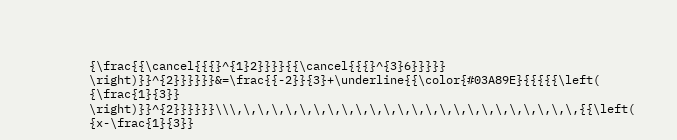{\frac{{\cancel{{{}^{1}2}}}}{{\cancel{{{}^{3}6}}}}} \right)}}^{2}}}}}}&=\frac{{-2}}{3}+\underline{{\color{#03A89E}{{{{{\left( {\frac{1}{3}} \right)}}^{2}}}}}}\\\,\,\,\,\,\,\,\,\,\,\,\,\,\,\,\,\,\,\,\,\,\,\,\,\,{{\left( {x-\frac{1}{3}}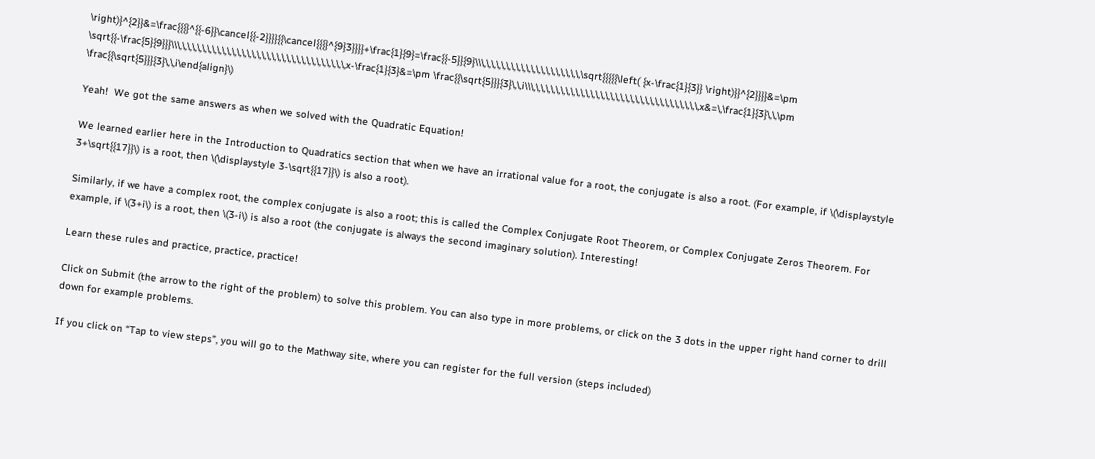\right)}^{2}}&=\frac{{{}^{{-6}}\cancel{{-2}}}}{{\cancel{{{}^{9}3}}}}+\frac{1}{9}=\frac{{-5}}{9}\\\,\,\,\,\,\,\,\,\,\,\,\,\,\,\,\,\,\,\,\,\sqrt{{{{{\left( {x-\frac{1}{3}} \right)}}^{2}}}}&=\pm \sqrt{{-\frac{5}{9}}}\\\,\,\,\,\,\,\,\,\,\,\,\,\,\,\,\,\,\,\,\,\,\,\,\,\,\,\,\,\,\,\,\,\,\,x-\frac{1}{3}&=\pm \frac{{\sqrt{5}}}{3}\,\,i\\\,\,\,\,\,\,\,\,\,\,\,\,\,\,\,\,\,\,\,\,\,\,\,\,\,\,\,\,\,\,\,\,\,\,x&=\,\frac{1}{3}\,\,\pm \frac{{\sqrt{5}}}{3}\,\,i\end{align}\)

Yeah!  We got the same answers as when we solved with the Quadratic Equation!

We learned earlier here in the Introduction to Quadratics section that when we have an irrational value for a root, the conjugate is also a root. (For example, if \(\displaystyle 3+\sqrt{{17}}\) is a root, then \(\displaystyle 3-\sqrt{{17}}\) is also a root).

Similarly, if we have a complex root, the complex conjugate is also a root; this is called the Complex Conjugate Root Theorem, or Complex Conjugate Zeros Theorem. For example, if \(3+i\) is a root, then \(3-i\) is also a root (the conjugate is always the second imaginary solution). Interesting!

Learn these rules and practice, practice, practice!

Click on Submit (the arrow to the right of the problem) to solve this problem. You can also type in more problems, or click on the 3 dots in the upper right hand corner to drill down for example problems.

If you click on “Tap to view steps”, you will go to the Mathway site, where you can register for the full version (steps included)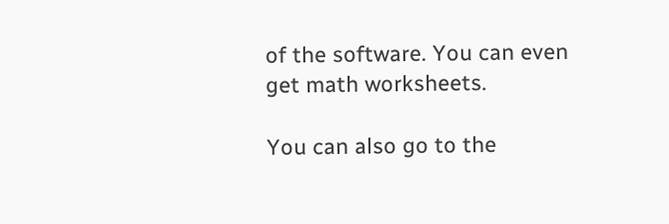of the software. You can even get math worksheets.

You can also go to the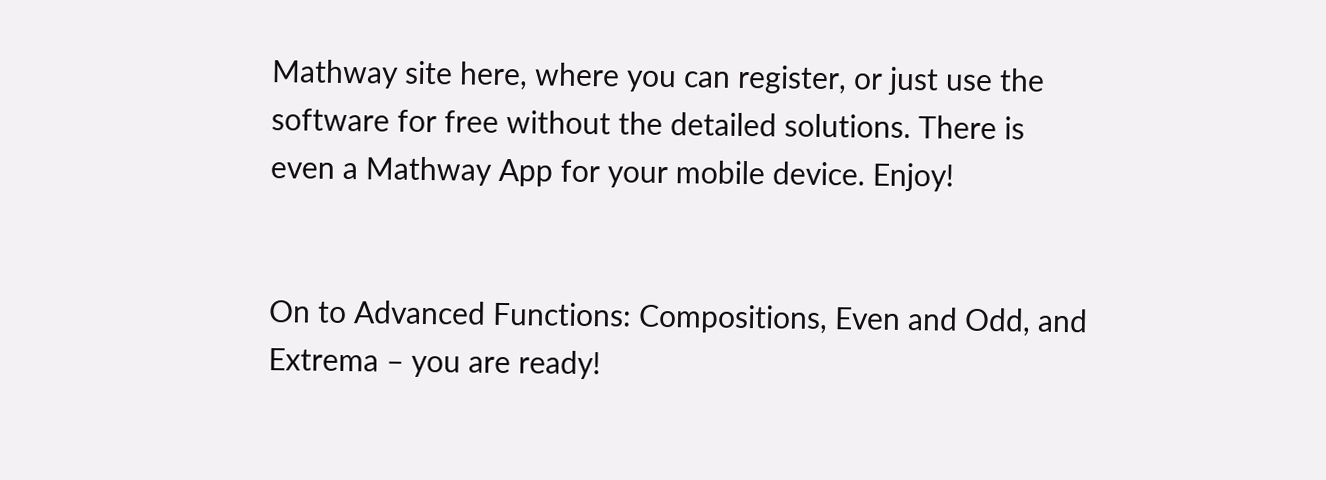Mathway site here, where you can register, or just use the software for free without the detailed solutions. There is even a Mathway App for your mobile device. Enjoy!


On to Advanced Functions: Compositions, Even and Odd, and Extrema – you are ready!